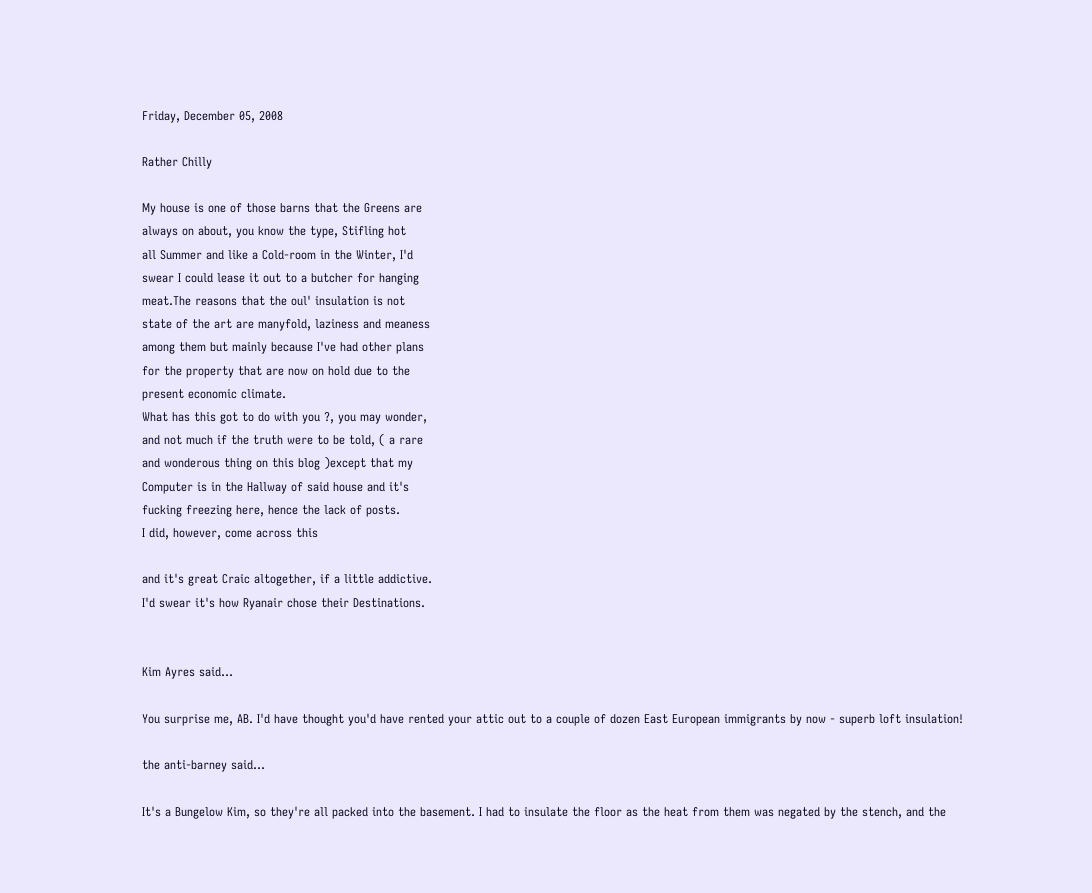Friday, December 05, 2008

Rather Chilly

My house is one of those barns that the Greens are
always on about, you know the type, Stifling hot
all Summer and like a Cold-room in the Winter, I'd
swear I could lease it out to a butcher for hanging
meat.The reasons that the oul' insulation is not
state of the art are manyfold, laziness and meaness
among them but mainly because I've had other plans
for the property that are now on hold due to the
present economic climate.
What has this got to do with you ?, you may wonder,
and not much if the truth were to be told, ( a rare
and wonderous thing on this blog )except that my
Computer is in the Hallway of said house and it's
fucking freezing here, hence the lack of posts.
I did, however, come across this

and it's great Craic altogether, if a little addictive.
I'd swear it's how Ryanair chose their Destinations.


Kim Ayres said...

You surprise me, AB. I'd have thought you'd have rented your attic out to a couple of dozen East European immigrants by now - superb loft insulation!

the anti-barney said...

It's a Bungelow Kim, so they're all packed into the basement. I had to insulate the floor as the heat from them was negated by the stench, and the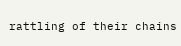rattling of their chains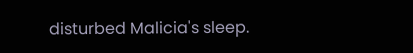disturbed Malicia's sleep.